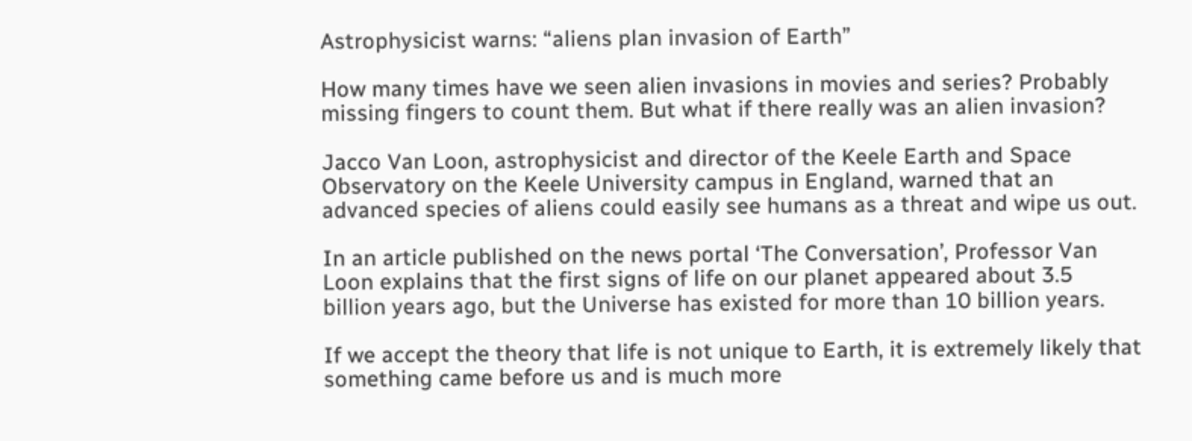Astrophysicist warns: “aliens plan invasion of Earth”

How many times have we seen alien invasions in movies and series? Probably missing fingers to count them. But what if there really was an alien invasion?

Jacco Van Loon, astrophysicist and director of the Keele Earth and Space Observatory on the Keele University campus in England, warned that an advanced species of aliens could easily see humans as a threat and wipe us out.

In an article published on the news portal ‘The Conversation’, Professor Van Loon explains that the first signs of life on our planet appeared about 3.5 billion years ago, but the Universe has existed for more than 10 billion years.

If we accept the theory that life is not unique to Earth, it is extremely likely that something came before us and is much more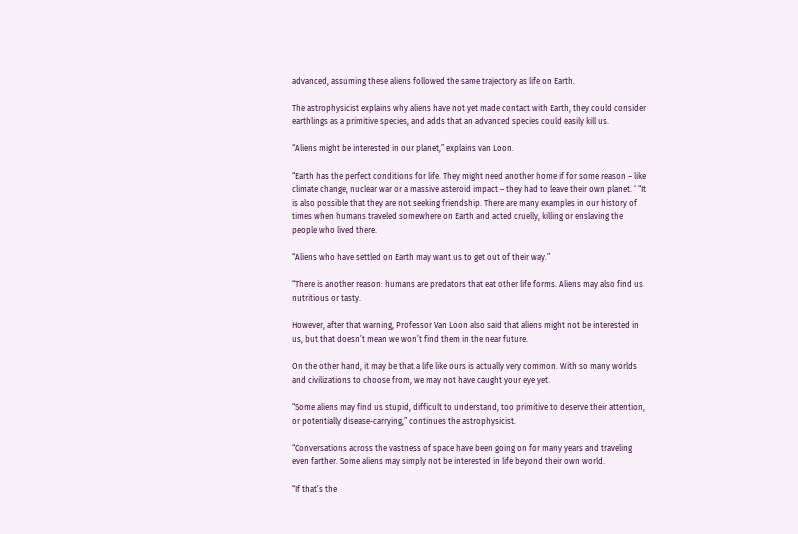advanced, assuming these aliens followed the same trajectory as life on Earth.

The astrophysicist explains why aliens have not yet made contact with Earth, they could consider earthlings as a primitive species, and adds that an advanced species could easily kill us.

“Aliens might be interested in our planet,” explains van Loon.

“Earth has the perfect conditions for life. They might need another home if for some reason – like climate change, nuclear war or a massive asteroid impact – they had to leave their own planet. ‘ “It is also possible that they are not seeking friendship. There are many examples in our history of times when humans traveled somewhere on Earth and acted cruelly, killing or enslaving the people who lived there.

“Aliens who have settled on Earth may want us to get out of their way.”

“There is another reason: humans are predators that eat other life forms. Aliens may also find us nutritious or tasty.

However, after that warning, Professor Van Loon also said that aliens might not be interested in us, but that doesn’t mean we won’t find them in the near future.

On the other hand, it may be that a life like ours is actually very common. With so many worlds and civilizations to choose from, we may not have caught your eye yet.

“Some aliens may find us stupid, difficult to understand, too primitive to deserve their attention, or potentially disease-carrying,” continues the astrophysicist.

“Conversations across the vastness of space have been going on for many years and traveling even farther. Some aliens may simply not be interested in life beyond their own world.

“If that’s the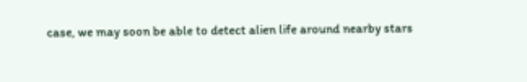case, we may soon be able to detect alien life around nearby stars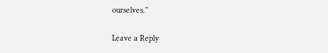ourselves.”

Leave a Reply